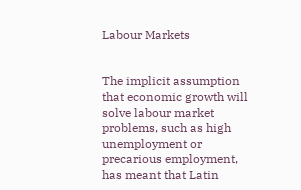Labour Markets


The implicit assumption that economic growth will solve labour market problems, such as high unemployment or precarious employment, has meant that Latin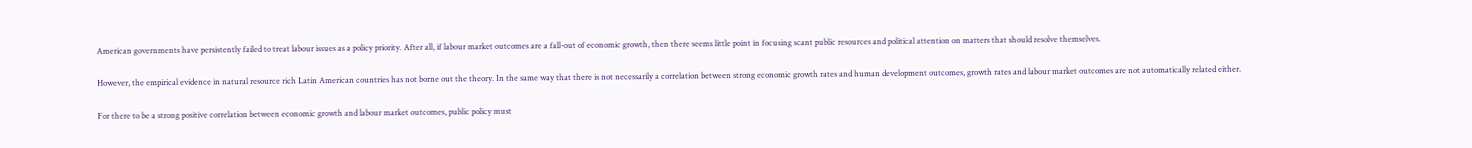American governments have persistently failed to treat labour issues as a policy priority. After all, if labour market outcomes are a fall-out of economic growth, then there seems little point in focusing scant public resources and political attention on matters that should resolve themselves.

However, the empirical evidence in natural resource rich Latin American countries has not borne out the theory. In the same way that there is not necessarily a correlation between strong economic growth rates and human development outcomes, growth rates and labour market outcomes are not automatically related either.

For there to be a strong positive correlation between economic growth and labour market outcomes, public policy must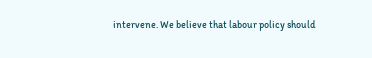intervene. We believe that labour policy should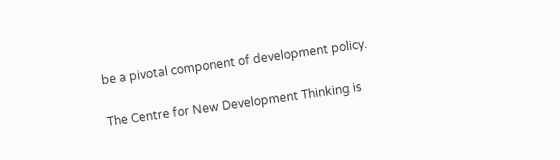be a pivotal component of development policy.

The Centre for New Development Thinking is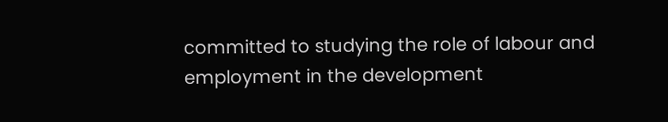committed to studying the role of labour and employment in the development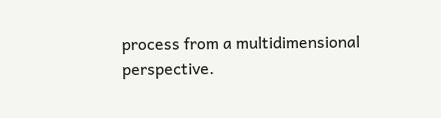process from a multidimensional perspective.